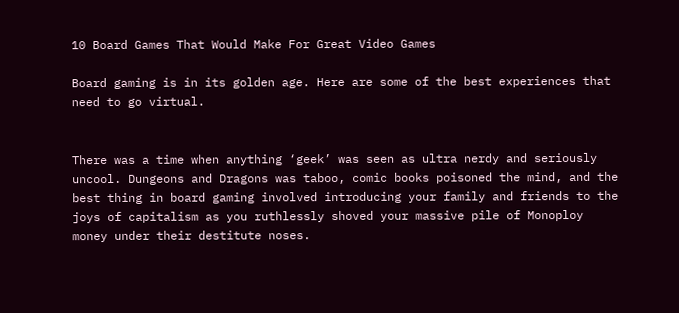10 Board Games That Would Make For Great Video Games

Board gaming is in its golden age. Here are some of the best experiences that need to go virtual.


There was a time when anything ‘geek’ was seen as ultra nerdy and seriously uncool. Dungeons and Dragons was taboo, comic books poisoned the mind, and the best thing in board gaming involved introducing your family and friends to the joys of capitalism as you ruthlessly shoved your massive pile of Monoploy money under their destitute noses.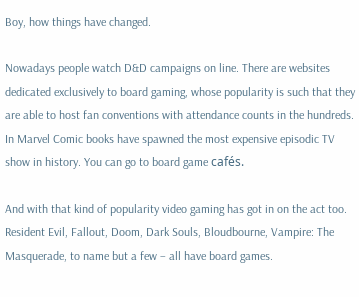Boy, how things have changed.

Nowadays people watch D&D campaigns on line. There are websites dedicated exclusively to board gaming, whose popularity is such that they are able to host fan conventions with attendance counts in the hundreds. In Marvel Comic books have spawned the most expensive episodic TV show in history. You can go to board game cafés.

And with that kind of popularity video gaming has got in on the act too. Resident Evil, Fallout, Doom, Dark Souls, Bloudbourne, Vampire: The Masquerade, to name but a few – all have board games.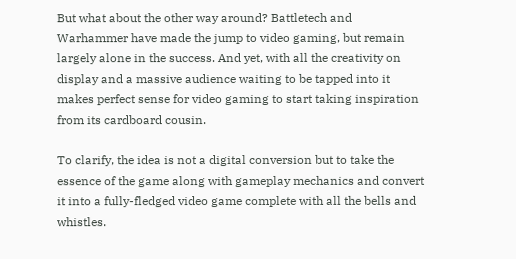But what about the other way around? Battletech and Warhammer have made the jump to video gaming, but remain largely alone in the success. And yet, with all the creativity on display and a massive audience waiting to be tapped into it makes perfect sense for video gaming to start taking inspiration from its cardboard cousin.

To clarify, the idea is not a digital conversion but to take the essence of the game along with gameplay mechanics and convert it into a fully-fledged video game complete with all the bells and whistles.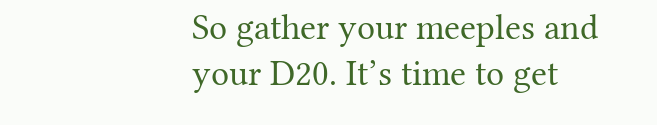So gather your meeples and your D20. It’s time to get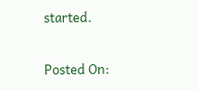started.

Posted On: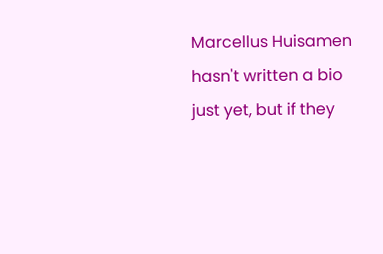Marcellus Huisamen hasn't written a bio just yet, but if they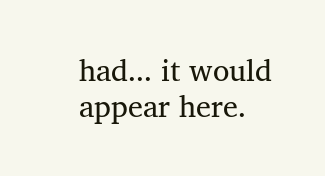had... it would appear here.